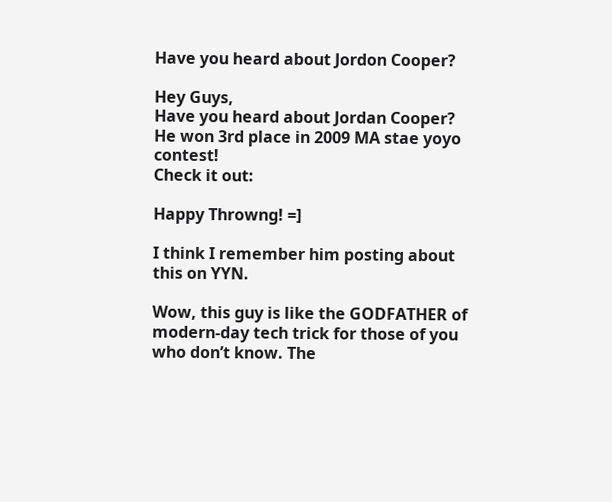Have you heard about Jordon Cooper?

Hey Guys,
Have you heard about Jordan Cooper? He won 3rd place in 2009 MA stae yoyo contest!
Check it out:

Happy Throwng! =]

I think I remember him posting about this on YYN.

Wow, this guy is like the GODFATHER of modern-day tech trick for those of you who don’t know. The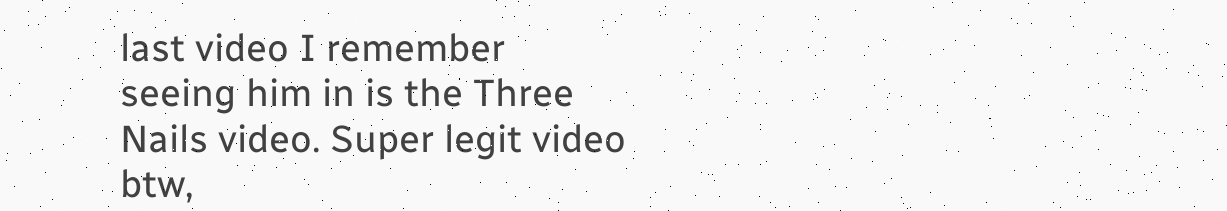last video I remember seeing him in is the Three Nails video. Super legit video btw,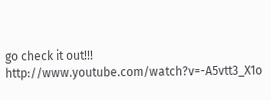go check it out!!! http://www.youtube.com/watch?v=-A5vtt3_X1o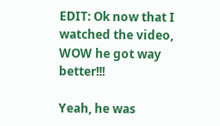EDIT: Ok now that I watched the video, WOW he got way better!!!

Yeah, he was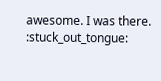awesome. I was there. :stuck_out_tongue: